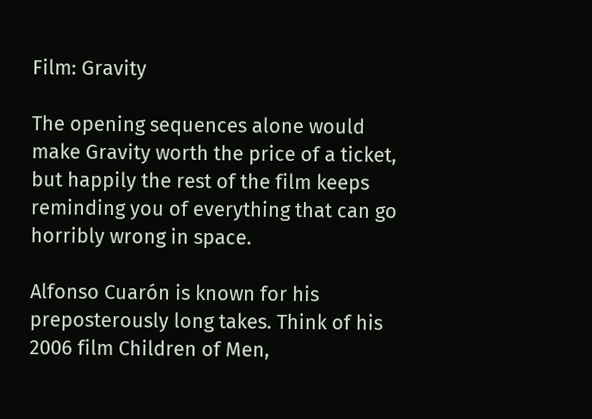Film: Gravity

The opening sequences alone would make Gravity worth the price of a ticket, but happily the rest of the film keeps reminding you of everything that can go horribly wrong in space.

Alfonso Cuarón is known for his preposterously long takes. Think of his 2006 film Children of Men,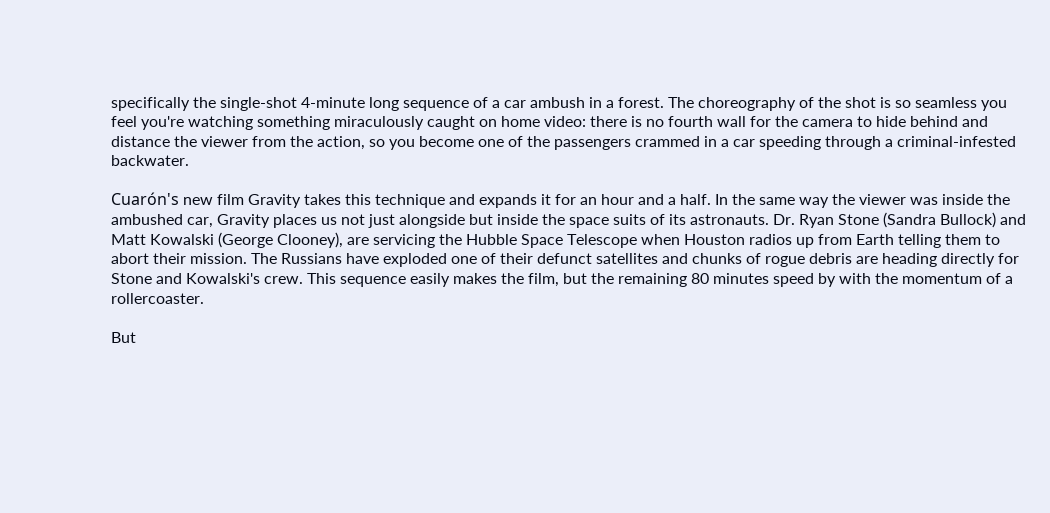specifically the single-shot 4-minute long sequence of a car ambush in a forest. The choreography of the shot is so seamless you feel you're watching something miraculously caught on home video: there is no fourth wall for the camera to hide behind and distance the viewer from the action, so you become one of the passengers crammed in a car speeding through a criminal-infested backwater.

Cuarón's new film Gravity takes this technique and expands it for an hour and a half. In the same way the viewer was inside the ambushed car, Gravity places us not just alongside but inside the space suits of its astronauts. Dr. Ryan Stone (Sandra Bullock) and Matt Kowalski (George Clooney), are servicing the Hubble Space Telescope when Houston radios up from Earth telling them to abort their mission. The Russians have exploded one of their defunct satellites and chunks of rogue debris are heading directly for Stone and Kowalski's crew. This sequence easily makes the film, but the remaining 80 minutes speed by with the momentum of a rollercoaster.

But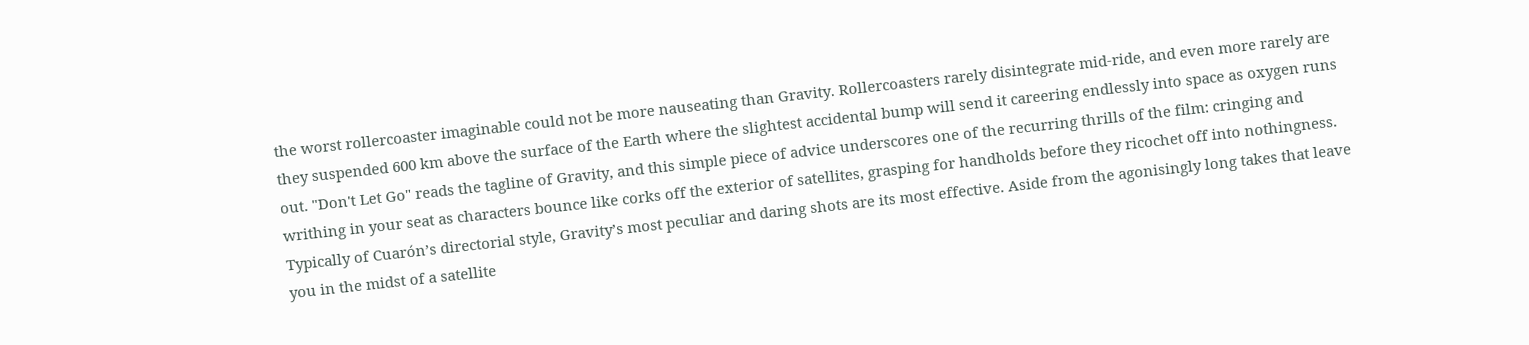the worst rollercoaster imaginable could not be more nauseating than Gravity. Rollercoasters rarely disintegrate mid-ride, and even more rarely are they suspended 600 km above the surface of the Earth where the slightest accidental bump will send it careering endlessly into space as oxygen runs out. "Don't Let Go" reads the tagline of Gravity, and this simple piece of advice underscores one of the recurring thrills of the film: cringing and writhing in your seat as characters bounce like corks off the exterior of satellites, grasping for handholds before they ricochet off into nothingness. Typically of Cuarón’s directorial style, Gravity’s most peculiar and daring shots are its most effective. Aside from the agonisingly long takes that leave you in the midst of a satellite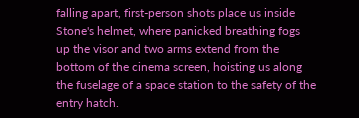falling apart, first-person shots place us inside Stone's helmet, where panicked breathing fogs up the visor and two arms extend from the bottom of the cinema screen, hoisting us along the fuselage of a space station to the safety of the entry hatch.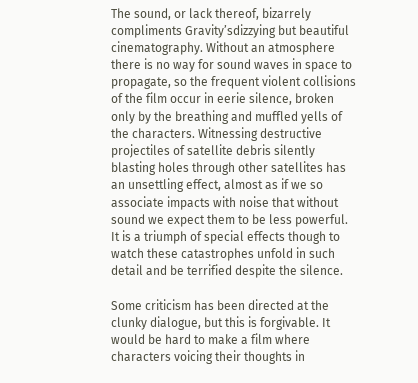The sound, or lack thereof, bizarrely compliments Gravity’sdizzying but beautiful cinematography. Without an atmosphere there is no way for sound waves in space to propagate, so the frequent violent collisions of the film occur in eerie silence, broken only by the breathing and muffled yells of the characters. Witnessing destructive projectiles of satellite debris silently blasting holes through other satellites has an unsettling effect, almost as if we so associate impacts with noise that without sound we expect them to be less powerful. It is a triumph of special effects though to watch these catastrophes unfold in such detail and be terrified despite the silence.

Some criticism has been directed at the clunky dialogue, but this is forgivable. It would be hard to make a film where characters voicing their thoughts in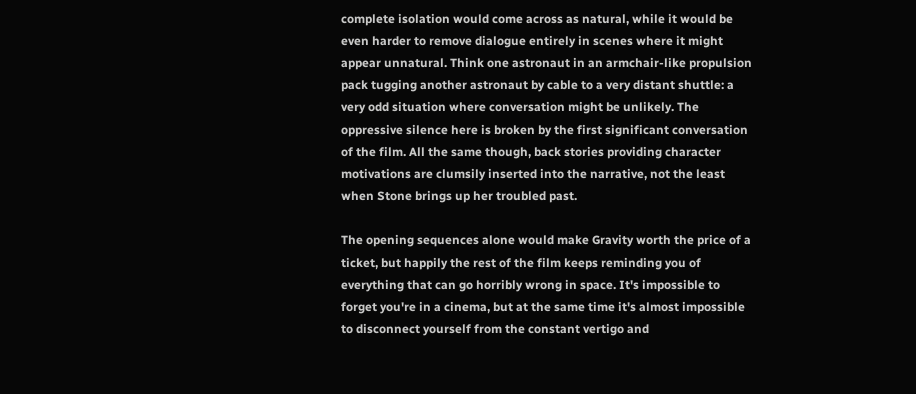complete isolation would come across as natural, while it would be even harder to remove dialogue entirely in scenes where it might appear unnatural. Think one astronaut in an armchair-like propulsion pack tugging another astronaut by cable to a very distant shuttle: a very odd situation where conversation might be unlikely. The oppressive silence here is broken by the first significant conversation of the film. All the same though, back stories providing character motivations are clumsily inserted into the narrative, not the least when Stone brings up her troubled past.

The opening sequences alone would make Gravity worth the price of a ticket, but happily the rest of the film keeps reminding you of everything that can go horribly wrong in space. It's impossible to forget you're in a cinema, but at the same time it's almost impossible to disconnect yourself from the constant vertigo and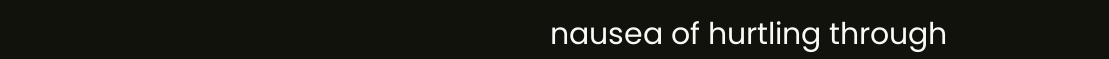nausea of hurtling through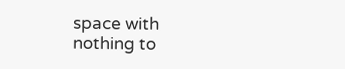space with nothing to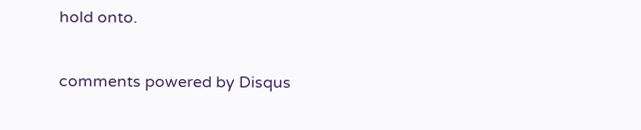hold onto.

comments powered by Disqus